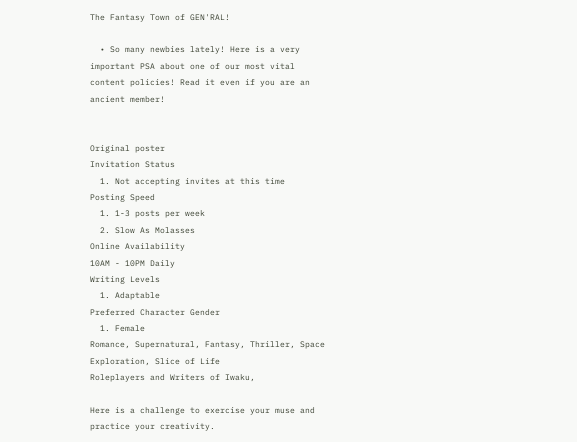The Fantasy Town of GEN'RAL!

  • So many newbies lately! Here is a very important PSA about one of our most vital content policies! Read it even if you are an ancient member!


Original poster
Invitation Status
  1. Not accepting invites at this time
Posting Speed
  1. 1-3 posts per week
  2. Slow As Molasses
Online Availability
10AM - 10PM Daily
Writing Levels
  1. Adaptable
Preferred Character Gender
  1. Female
Romance, Supernatural, Fantasy, Thriller, Space Exploration, Slice of Life
Roleplayers and Writers of Iwaku,

Here is a challenge to exercise your muse and practice your creativity.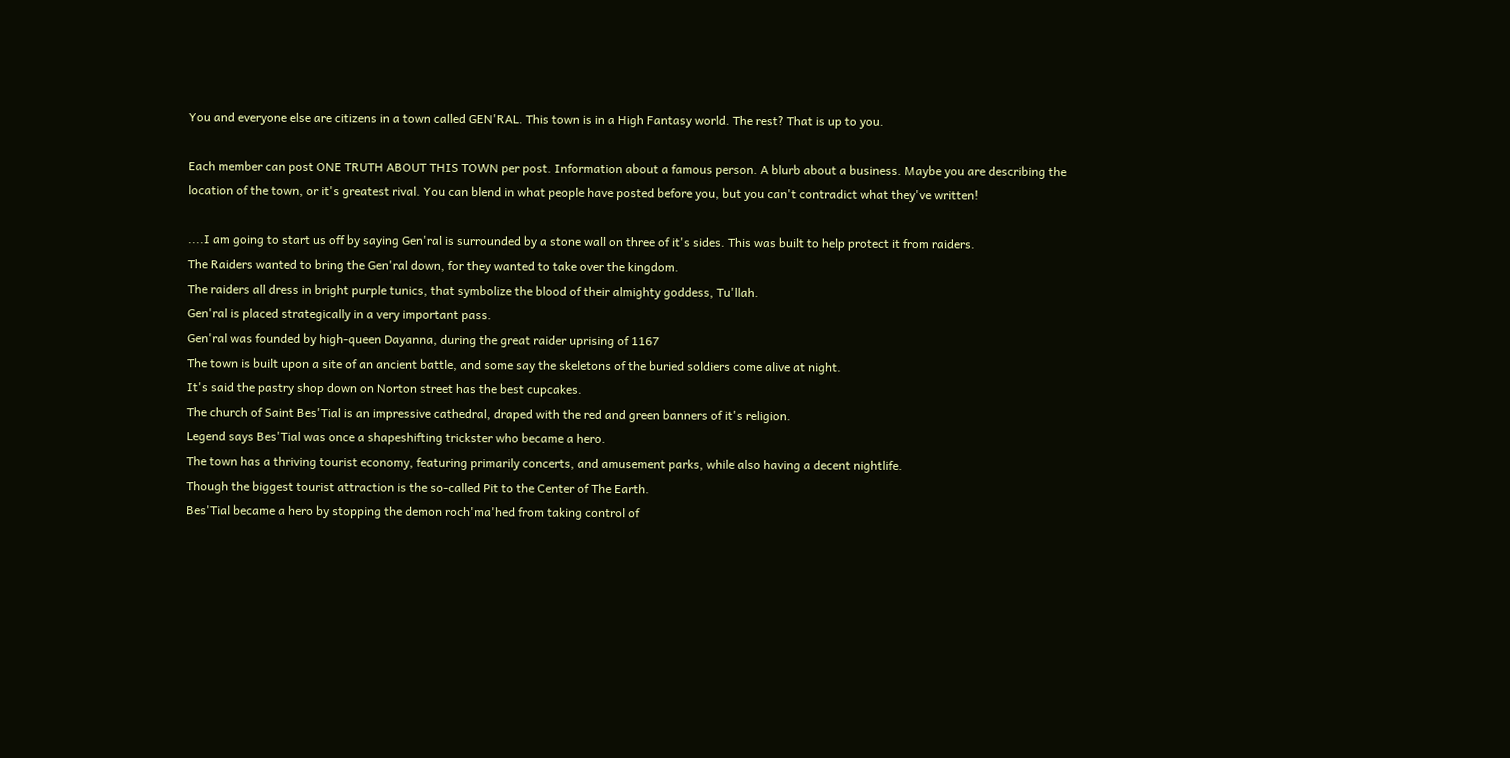You and everyone else are citizens in a town called GEN'RAL. This town is in a High Fantasy world. The rest? That is up to you.

Each member can post ONE TRUTH ABOUT THIS TOWN per post. Information about a famous person. A blurb about a business. Maybe you are describing the location of the town, or it's greatest rival. You can blend in what people have posted before you, but you can't contradict what they've written!

....I am going to start us off by saying Gen'ral is surrounded by a stone wall on three of it's sides. This was built to help protect it from raiders.
The Raiders wanted to bring the Gen'ral down, for they wanted to take over the kingdom.
The raiders all dress in bright purple tunics, that symbolize the blood of their almighty goddess, Tu'llah.
Gen'ral is placed strategically in a very important pass.
Gen'ral was founded by high-queen Dayanna, during the great raider uprising of 1167
The town is built upon a site of an ancient battle, and some say the skeletons of the buried soldiers come alive at night.
It's said the pastry shop down on Norton street has the best cupcakes.
The church of Saint Bes'Tial is an impressive cathedral, draped with the red and green banners of it's religion.
Legend says Bes'Tial was once a shapeshifting trickster who became a hero.
The town has a thriving tourist economy, featuring primarily concerts, and amusement parks, while also having a decent nightlife.
Though the biggest tourist attraction is the so-called Pit to the Center of The Earth.
Bes'Tial became a hero by stopping the demon roch'ma'hed from taking control of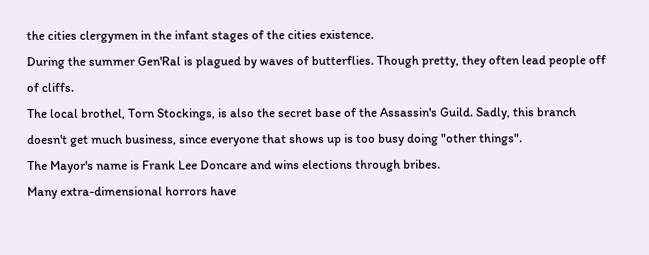the cities clergymen in the infant stages of the cities existence.
During the summer Gen'Ral is plagued by waves of butterflies. Though pretty, they often lead people off of cliffs.
The local brothel, Torn Stockings, is also the secret base of the Assassin's Guild. Sadly, this branch doesn't get much business, since everyone that shows up is too busy doing "other things".
The Mayor's name is Frank Lee Doncare and wins elections through bribes.
Many extra-dimensional horrors have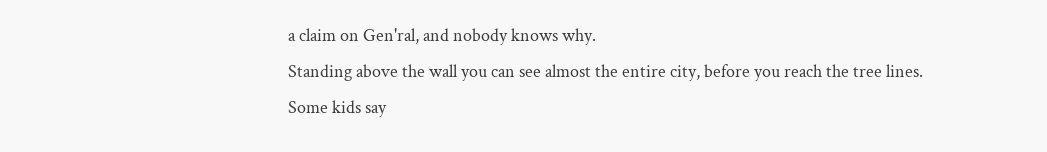a claim on Gen'ral, and nobody knows why.
Standing above the wall you can see almost the entire city, before you reach the tree lines.
Some kids say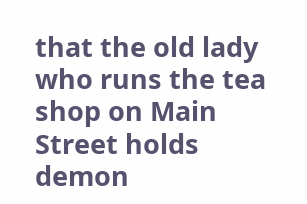that the old lady who runs the tea shop on Main Street holds demon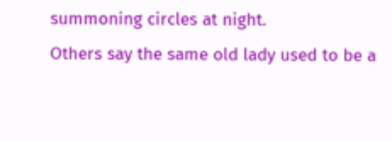summoning circles at night.
Others say the same old lady used to be a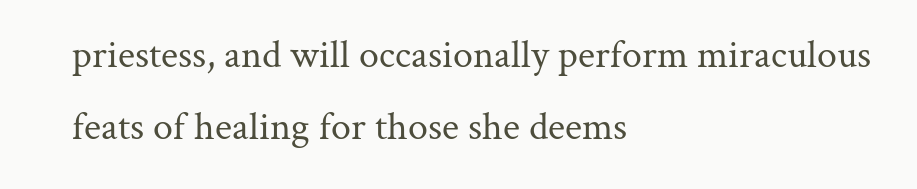priestess, and will occasionally perform miraculous feats of healing for those she deems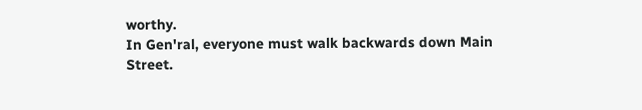worthy.
In Gen'ral, everyone must walk backwards down Main Street.